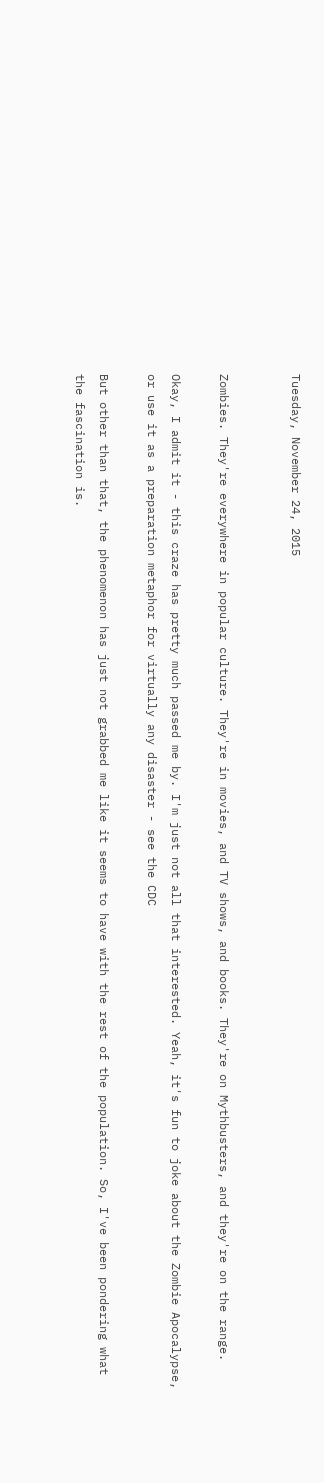Tuesday, November 24, 2015


Zombies. They're everywhere in popular culture. They're in movies, and TV shows, and books. They're on Mythbusters, and they're on the range.

Okay, I admit it - this craze has pretty much passed me by. I'm just not all that interested. Yeah, it's fun to joke about the Zombie Apocalypse, or use it as a preparation metaphor for virtually any disaster - see the CDC

But other than that, the phenomenon has just not grabbed me like it seems to have with the rest of the population. So, I've been pondering what the fascination is.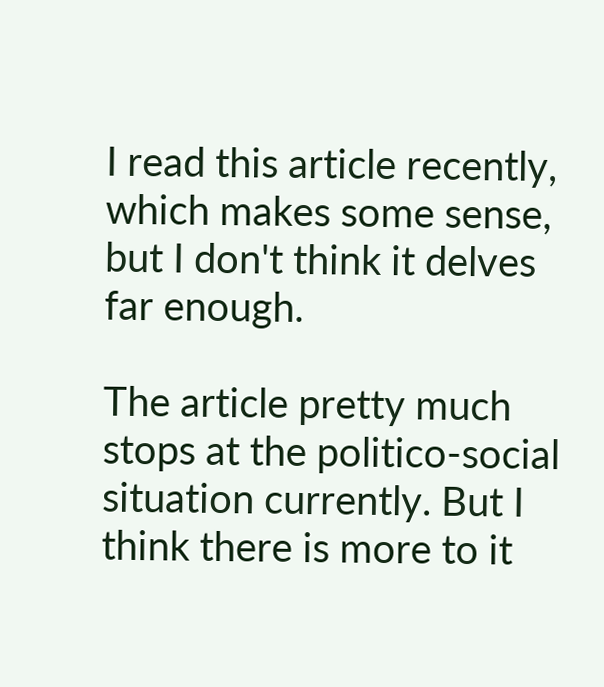I read this article recently, which makes some sense, but I don't think it delves far enough.

The article pretty much stops at the politico-social situation currently. But I think there is more to it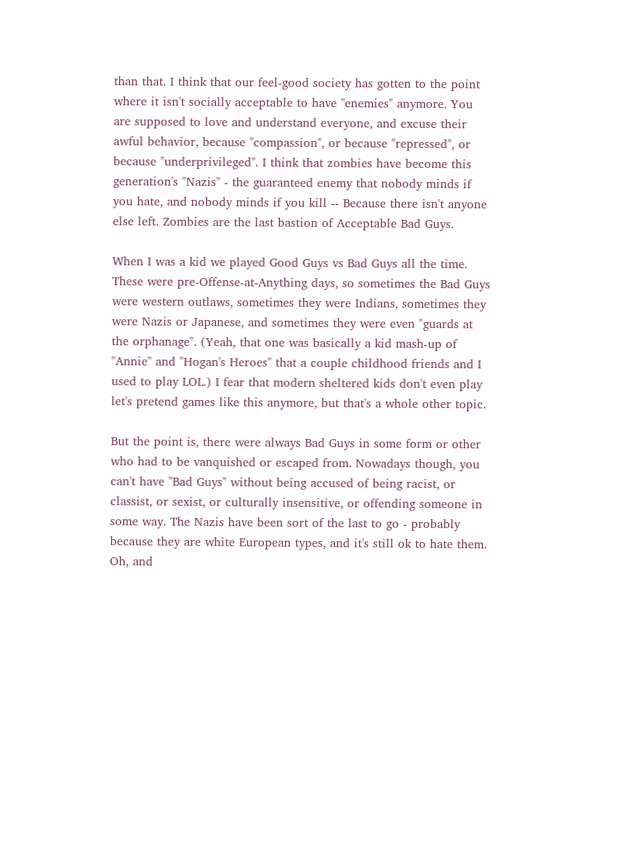than that. I think that our feel-good society has gotten to the point where it isn't socially acceptable to have "enemies" anymore. You are supposed to love and understand everyone, and excuse their awful behavior, because "compassion", or because "repressed", or because "underprivileged". I think that zombies have become this generation's "Nazis" - the guaranteed enemy that nobody minds if you hate, and nobody minds if you kill -- Because there isn't anyone else left. Zombies are the last bastion of Acceptable Bad Guys.

When I was a kid we played Good Guys vs Bad Guys all the time. These were pre-Offense-at-Anything days, so sometimes the Bad Guys were western outlaws, sometimes they were Indians, sometimes they were Nazis or Japanese, and sometimes they were even "guards at the orphanage". (Yeah, that one was basically a kid mash-up of "Annie" and "Hogan's Heroes" that a couple childhood friends and I used to play LOL.) I fear that modern sheltered kids don't even play let's pretend games like this anymore, but that's a whole other topic.

But the point is, there were always Bad Guys in some form or other who had to be vanquished or escaped from. Nowadays though, you can't have "Bad Guys" without being accused of being racist, or classist, or sexist, or culturally insensitive, or offending someone in some way. The Nazis have been sort of the last to go - probably because they are white European types, and it's still ok to hate them. Oh, and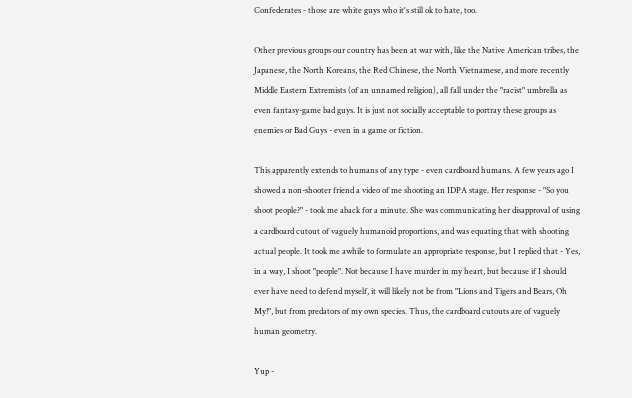Confederates - those are white guys who it's still ok to hate, too.

Other previous groups our country has been at war with, like the Native American tribes, the Japanese, the North Koreans, the Red Chinese, the North Vietnamese, and more recently Middle Eastern Extremists (of an unnamed religion), all fall under the "racist" umbrella as even fantasy-game bad guys. It is just not socially acceptable to portray these groups as enemies or Bad Guys - even in a game or fiction.

This apparently extends to humans of any type - even cardboard humans. A few years ago I showed a non-shooter friend a video of me shooting an IDPA stage. Her response - "So you shoot people?" - took me aback for a minute. She was communicating her disapproval of using a cardboard cutout of vaguely humanoid proportions, and was equating that with shooting actual people. It took me awhile to formulate an appropriate response, but I replied that - Yes, in a way, I shoot "people". Not because I have murder in my heart, but because if I should ever have need to defend myself, it will likely not be from "Lions and Tigers and Bears, Oh My!", but from predators of my own species. Thus, the cardboard cutouts are of vaguely human geometry.

Yup -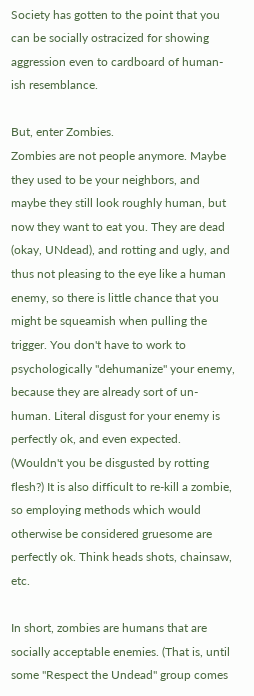Society has gotten to the point that you can be socially ostracized for showing aggression even to cardboard of human-ish resemblance.

But, enter Zombies.
Zombies are not people anymore. Maybe they used to be your neighbors, and maybe they still look roughly human, but now they want to eat you. They are dead (okay, UNdead), and rotting and ugly, and thus not pleasing to the eye like a human enemy, so there is little chance that you might be squeamish when pulling the trigger. You don't have to work to psychologically "dehumanize" your enemy, because they are already sort of un-human. Literal disgust for your enemy is perfectly ok, and even expected. (Wouldn't you be disgusted by rotting flesh?) It is also difficult to re-kill a zombie, so employing methods which would otherwise be considered gruesome are perfectly ok. Think heads shots, chainsaw, etc.

In short, zombies are humans that are socially acceptable enemies. (That is, until some "Respect the Undead" group comes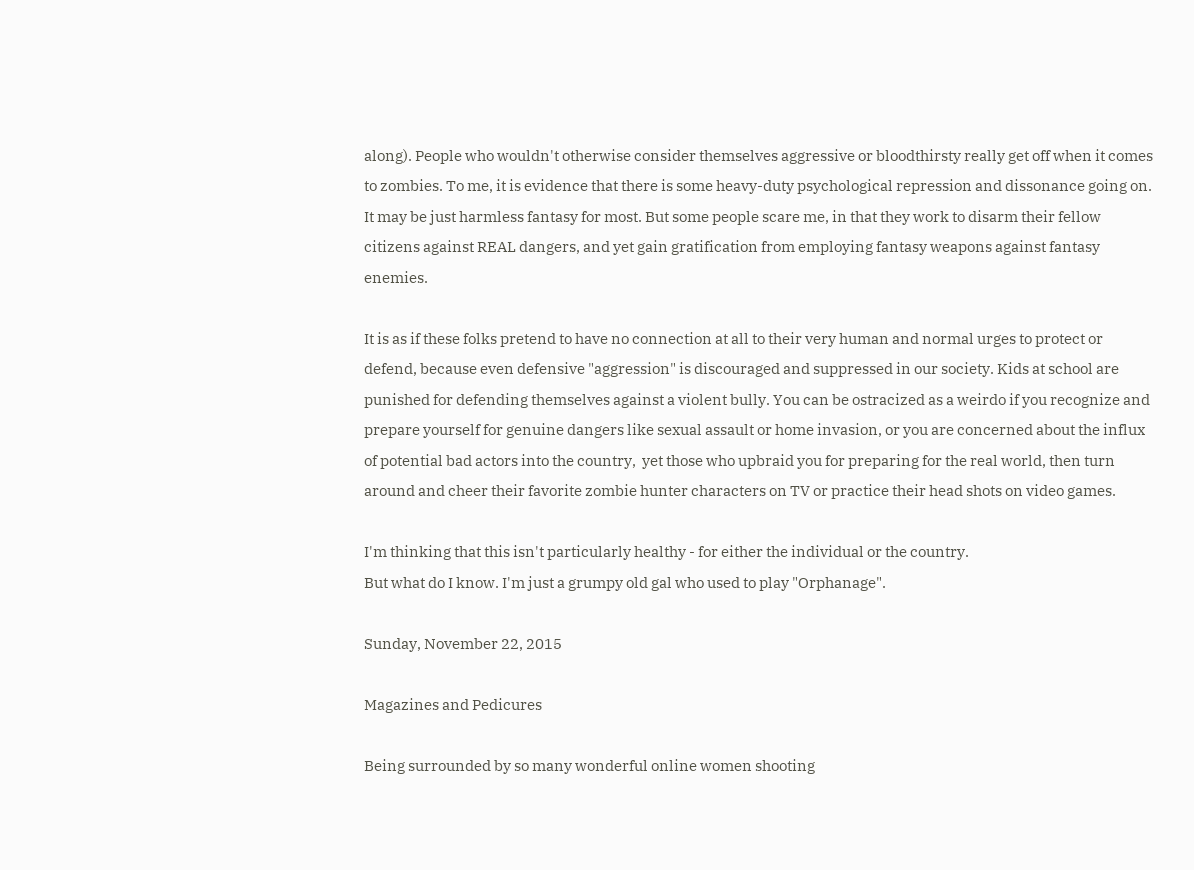along). People who wouldn't otherwise consider themselves aggressive or bloodthirsty really get off when it comes to zombies. To me, it is evidence that there is some heavy-duty psychological repression and dissonance going on.  It may be just harmless fantasy for most. But some people scare me, in that they work to disarm their fellow citizens against REAL dangers, and yet gain gratification from employing fantasy weapons against fantasy enemies.

It is as if these folks pretend to have no connection at all to their very human and normal urges to protect or defend, because even defensive "aggression" is discouraged and suppressed in our society. Kids at school are punished for defending themselves against a violent bully. You can be ostracized as a weirdo if you recognize and prepare yourself for genuine dangers like sexual assault or home invasion, or you are concerned about the influx of potential bad actors into the country,  yet those who upbraid you for preparing for the real world, then turn around and cheer their favorite zombie hunter characters on TV or practice their head shots on video games.

I'm thinking that this isn't particularly healthy - for either the individual or the country.
But what do I know. I'm just a grumpy old gal who used to play "Orphanage".

Sunday, November 22, 2015

Magazines and Pedicures

Being surrounded by so many wonderful online women shooting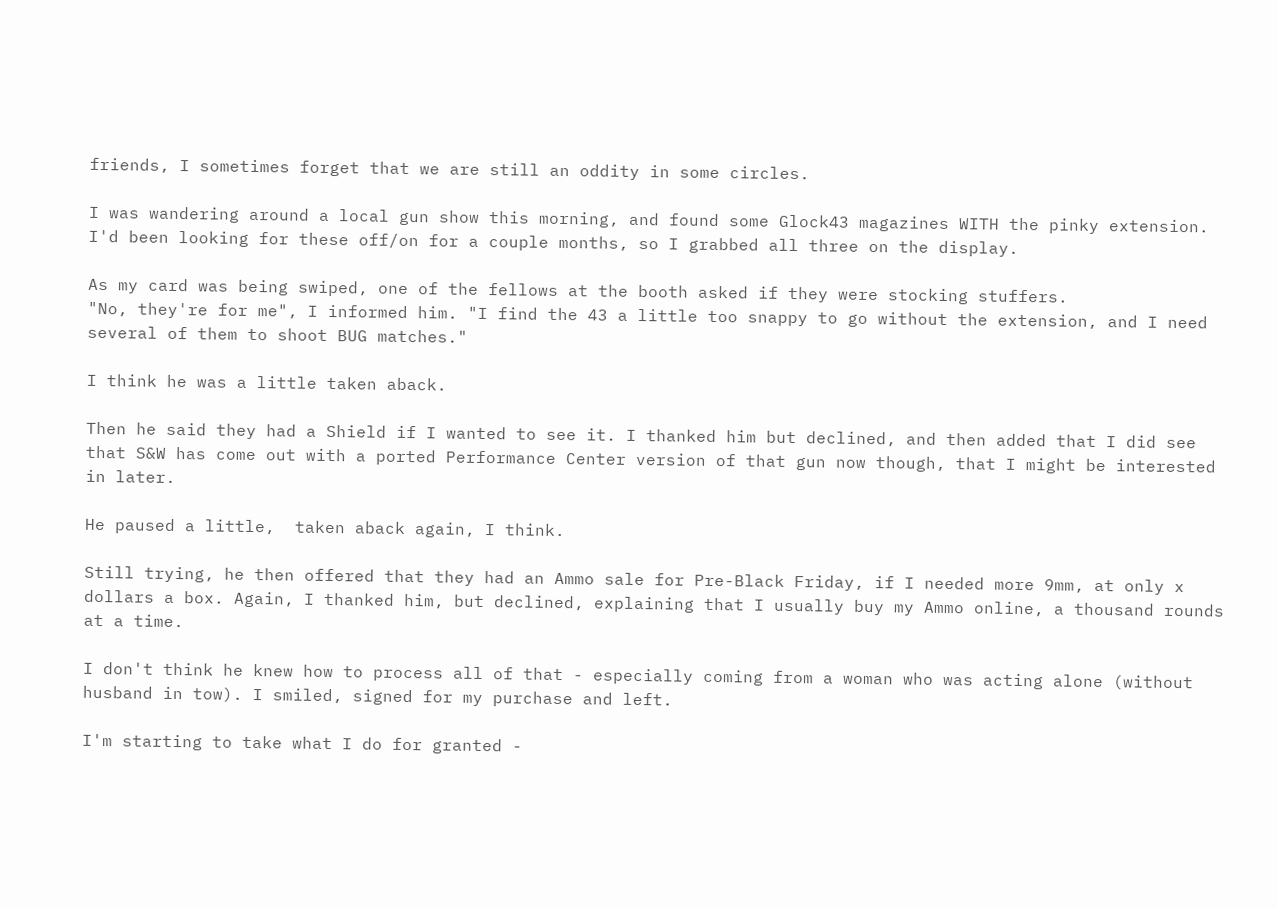friends, I sometimes forget that we are still an oddity in some circles.

I was wandering around a local gun show this morning, and found some Glock43 magazines WITH the pinky extension. I'd been looking for these off/on for a couple months, so I grabbed all three on the display.

As my card was being swiped, one of the fellows at the booth asked if they were stocking stuffers.
"No, they're for me", I informed him. "I find the 43 a little too snappy to go without the extension, and I need several of them to shoot BUG matches."

I think he was a little taken aback.

Then he said they had a Shield if I wanted to see it. I thanked him but declined, and then added that I did see that S&W has come out with a ported Performance Center version of that gun now though, that I might be interested in later.

He paused a little,  taken aback again, I think.

Still trying, he then offered that they had an Ammo sale for Pre-Black Friday, if I needed more 9mm, at only x dollars a box. Again, I thanked him, but declined, explaining that I usually buy my Ammo online, a thousand rounds at a time.

I don't think he knew how to process all of that - especially coming from a woman who was acting alone (without husband in tow). I smiled, signed for my purchase and left.

I'm starting to take what I do for granted -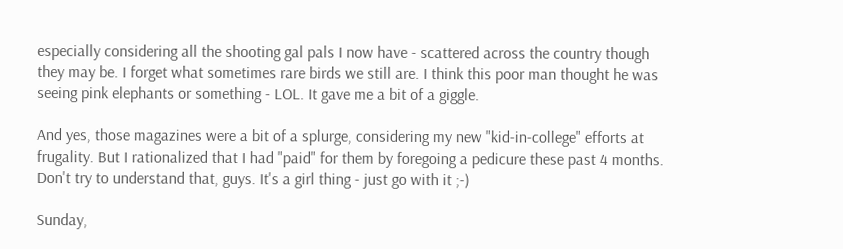especially considering all the shooting gal pals I now have - scattered across the country though they may be. I forget what sometimes rare birds we still are. I think this poor man thought he was seeing pink elephants or something - LOL. It gave me a bit of a giggle.

And yes, those magazines were a bit of a splurge, considering my new "kid-in-college" efforts at frugality. But I rationalized that I had "paid" for them by foregoing a pedicure these past 4 months.
Don't try to understand that, guys. It's a girl thing - just go with it ;-)

Sunday,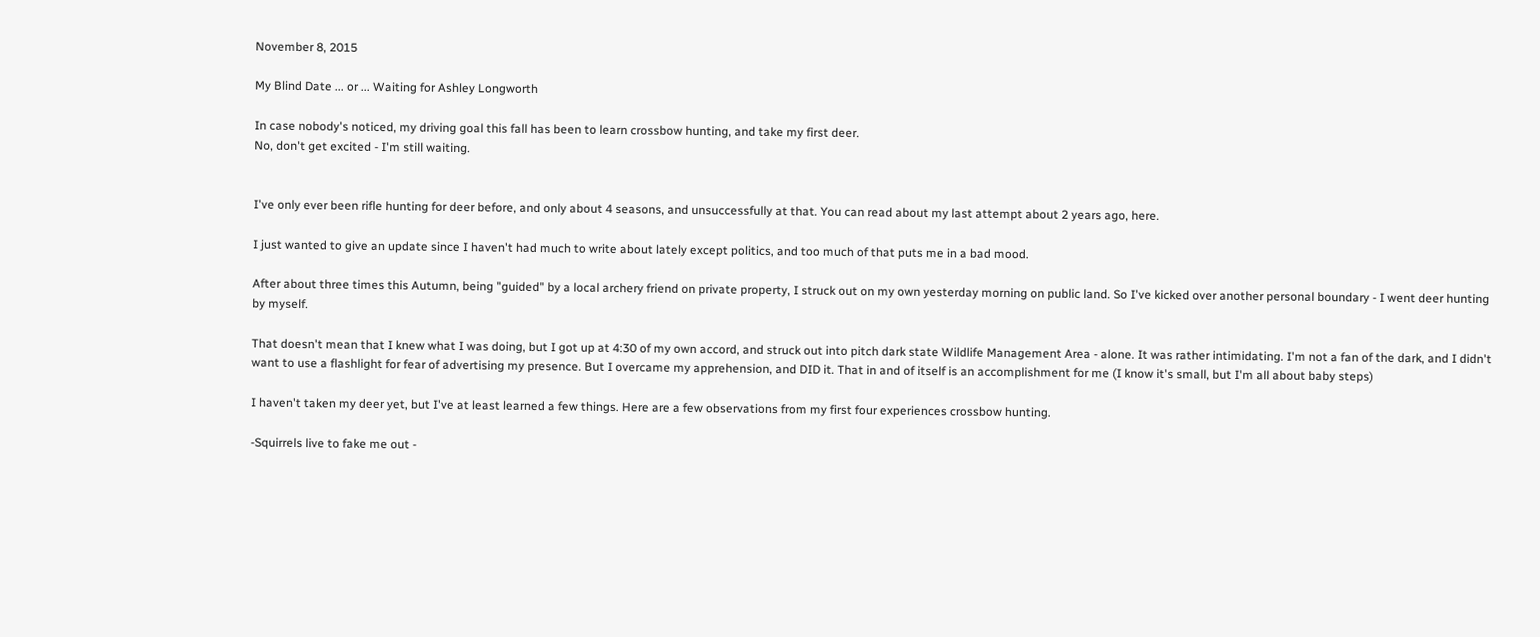November 8, 2015

My Blind Date ... or ... Waiting for Ashley Longworth

In case nobody's noticed, my driving goal this fall has been to learn crossbow hunting, and take my first deer.
No, don't get excited - I'm still waiting.


I've only ever been rifle hunting for deer before, and only about 4 seasons, and unsuccessfully at that. You can read about my last attempt about 2 years ago, here.

I just wanted to give an update since I haven't had much to write about lately except politics, and too much of that puts me in a bad mood.

After about three times this Autumn, being "guided" by a local archery friend on private property, I struck out on my own yesterday morning on public land. So I've kicked over another personal boundary - I went deer hunting by myself.

That doesn't mean that I knew what I was doing, but I got up at 4:30 of my own accord, and struck out into pitch dark state Wildlife Management Area - alone. It was rather intimidating. I'm not a fan of the dark, and I didn't want to use a flashlight for fear of advertising my presence. But I overcame my apprehension, and DID it. That in and of itself is an accomplishment for me (I know it's small, but I'm all about baby steps)

I haven't taken my deer yet, but I've at least learned a few things. Here are a few observations from my first four experiences crossbow hunting.

-Squirrels live to fake me out -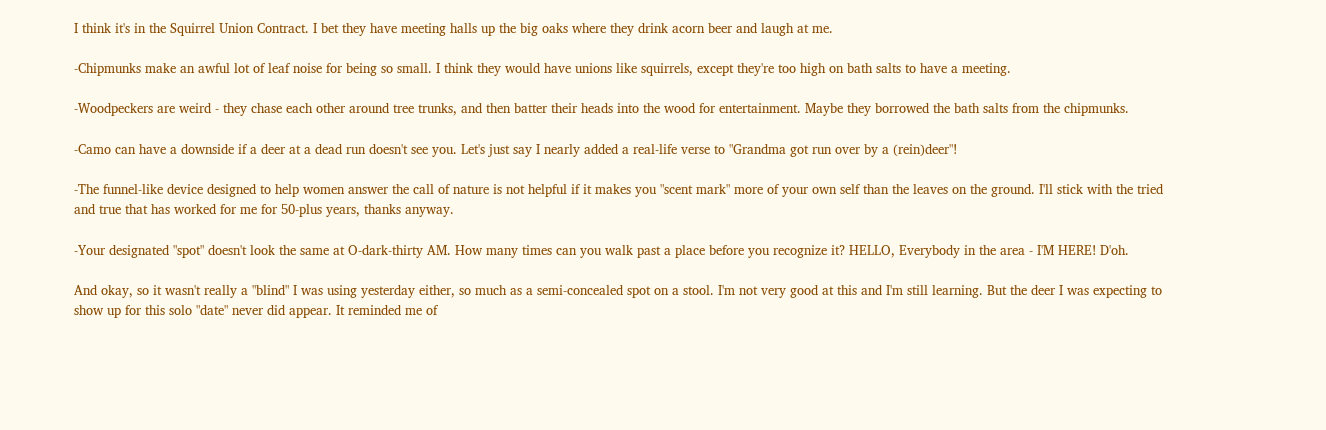I think it's in the Squirrel Union Contract. I bet they have meeting halls up the big oaks where they drink acorn beer and laugh at me.

-Chipmunks make an awful lot of leaf noise for being so small. I think they would have unions like squirrels, except they're too high on bath salts to have a meeting.

-Woodpeckers are weird - they chase each other around tree trunks, and then batter their heads into the wood for entertainment. Maybe they borrowed the bath salts from the chipmunks.

-Camo can have a downside if a deer at a dead run doesn't see you. Let's just say I nearly added a real-life verse to "Grandma got run over by a (rein)deer"!

-The funnel-like device designed to help women answer the call of nature is not helpful if it makes you "scent mark" more of your own self than the leaves on the ground. I'll stick with the tried and true that has worked for me for 50-plus years, thanks anyway.

-Your designated "spot" doesn't look the same at O-dark-thirty AM. How many times can you walk past a place before you recognize it? HELLO, Everybody in the area - I'M HERE! D'oh.

And okay, so it wasn't really a "blind" I was using yesterday either, so much as a semi-concealed spot on a stool. I'm not very good at this and I'm still learning. But the deer I was expecting to show up for this solo "date" never did appear. It reminded me of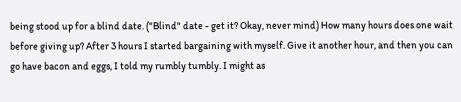being stood up for a blind date. ("Blind" date - get it? Okay, never mind) How many hours does one wait before giving up? After 3 hours I started bargaining with myself. Give it another hour, and then you can go have bacon and eggs, I told my rumbly tumbly. I might as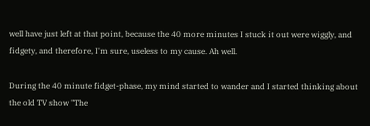well have just left at that point, because the 40 more minutes I stuck it out were wiggly, and fidgety, and therefore, I'm sure, useless to my cause. Ah well.

During the 40 minute fidget-phase, my mind started to wander and I started thinking about the old TV show "The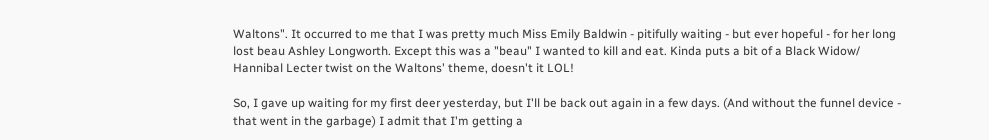Waltons". It occurred to me that I was pretty much Miss Emily Baldwin - pitifully waiting - but ever hopeful - for her long lost beau Ashley Longworth. Except this was a "beau" I wanted to kill and eat. Kinda puts a bit of a Black Widow/ Hannibal Lecter twist on the Waltons' theme, doesn't it LOL!

So, I gave up waiting for my first deer yesterday, but I'll be back out again in a few days. (And without the funnel device - that went in the garbage) I admit that I'm getting a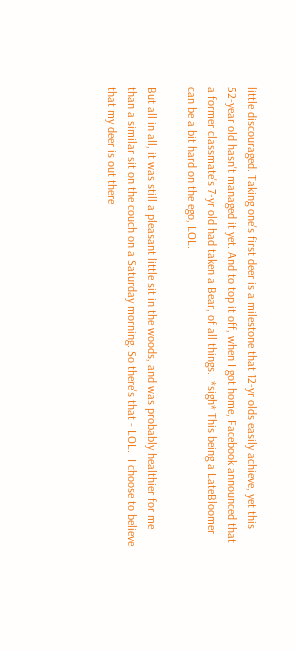little discouraged. Taking one's first deer is a milestone that 12-yr olds easily achieve, yet this 52-year old hasn't managed it yet. And to top it off, when I got home, Facebook announced that a former classmate's 7-yr old had taken a Bear, of all things.  *sigh* This being a LateBloomer can be a bit hard on the ego, LOL.

But all in all, it was still a pleasant little sit in the woods, and was probably healthier for me than a similar sit on the couch on a Saturday morning. So there's that - LOL.  I choose to believe that my deer is out there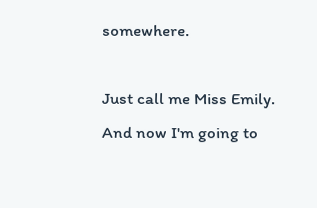somewhere.

Just call me Miss Emily.
And now I'm going to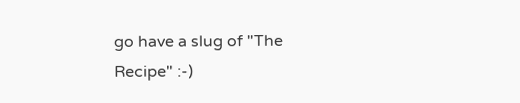go have a slug of "The Recipe" :-)